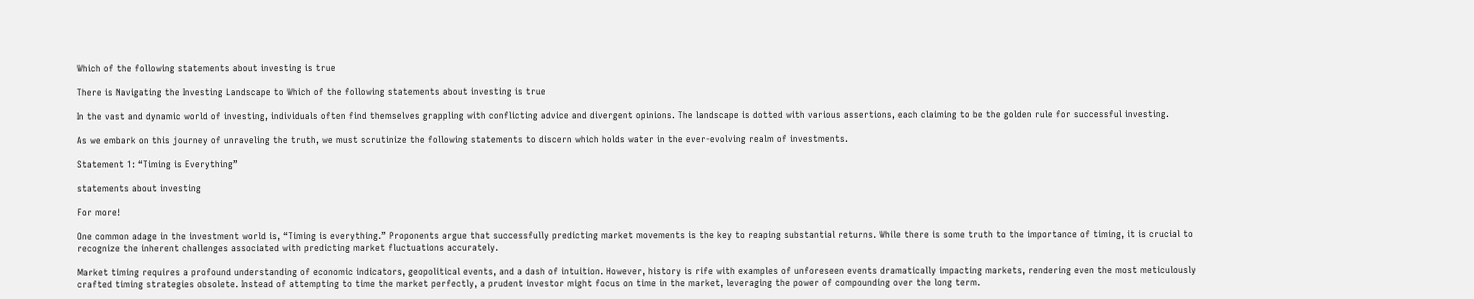Which of the following statements about investing is true

There is Navigating the Investing Landscape to Which of the following statements about investing is true

In the vast and dynamic world of investing, individuals often find themselves grappling with conflicting advice and divergent opinions. The landscape is dotted with various assertions, each claiming to be the golden rule for successful investing.

As we embark on this journey of unraveling the truth, we must scrutinize the following statements to discern which holds water in the ever-evolving realm of investments.

Statement 1: “Timing is Everything”

statements about investing

For more!

One common adage in the investment world is, “Timing is everything.” Proponents argue that successfully predicting market movements is the key to reaping substantial returns. While there is some truth to the importance of timing, it is crucial to recognize the inherent challenges associated with predicting market fluctuations accurately.

Market timing requires a profound understanding of economic indicators, geopolitical events, and a dash of intuition. However, history is rife with examples of unforeseen events dramatically impacting markets, rendering even the most meticulously crafted timing strategies obsolete. Instead of attempting to time the market perfectly, a prudent investor might focus on time in the market, leveraging the power of compounding over the long term.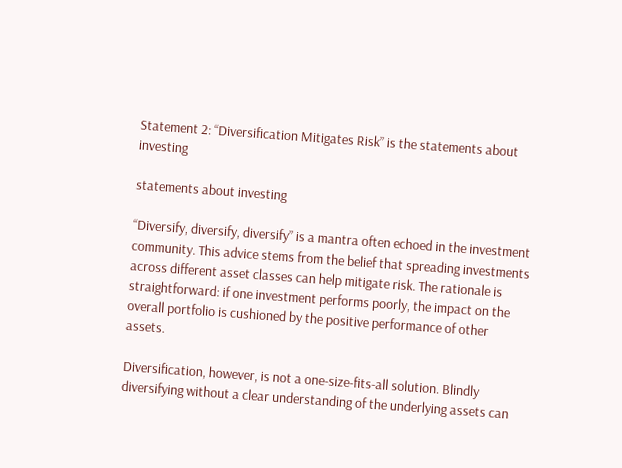Statement 2: “Diversification Mitigates Risk” is the statements about investing

statements about investing

“Diversify, diversify, diversify” is a mantra often echoed in the investment community. This advice stems from the belief that spreading investments across different asset classes can help mitigate risk. The rationale is straightforward: if one investment performs poorly, the impact on the overall portfolio is cushioned by the positive performance of other assets.

Diversification, however, is not a one-size-fits-all solution. Blindly diversifying without a clear understanding of the underlying assets can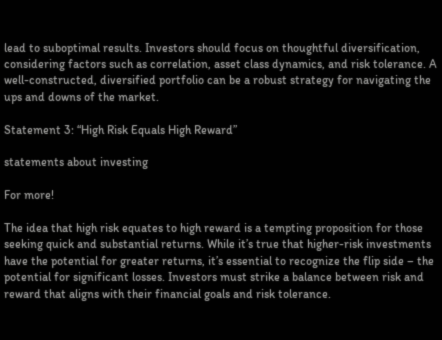lead to suboptimal results. Investors should focus on thoughtful diversification, considering factors such as correlation, asset class dynamics, and risk tolerance. A well-constructed, diversified portfolio can be a robust strategy for navigating the ups and downs of the market.

Statement 3: “High Risk Equals High Reward”

statements about investing

For more!

The idea that high risk equates to high reward is a tempting proposition for those seeking quick and substantial returns. While it’s true that higher-risk investments have the potential for greater returns, it’s essential to recognize the flip side – the potential for significant losses. Investors must strike a balance between risk and reward that aligns with their financial goals and risk tolerance.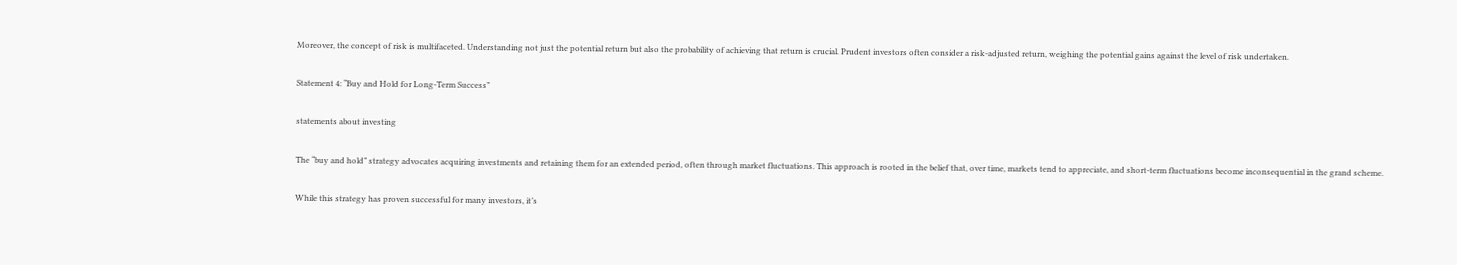Moreover, the concept of risk is multifaceted. Understanding not just the potential return but also the probability of achieving that return is crucial. Prudent investors often consider a risk-adjusted return, weighing the potential gains against the level of risk undertaken.

Statement 4: “Buy and Hold for Long-Term Success”

statements about investing

The “buy and hold” strategy advocates acquiring investments and retaining them for an extended period, often through market fluctuations. This approach is rooted in the belief that, over time, markets tend to appreciate, and short-term fluctuations become inconsequential in the grand scheme.

While this strategy has proven successful for many investors, it’s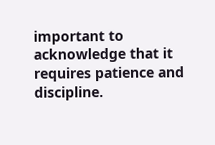important to acknowledge that it requires patience and discipline.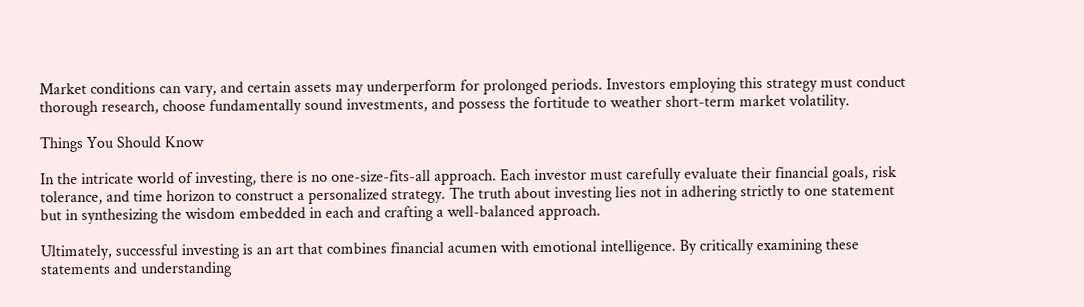Market conditions can vary, and certain assets may underperform for prolonged periods. Investors employing this strategy must conduct thorough research, choose fundamentally sound investments, and possess the fortitude to weather short-term market volatility.

Things You Should Know

In the intricate world of investing, there is no one-size-fits-all approach. Each investor must carefully evaluate their financial goals, risk tolerance, and time horizon to construct a personalized strategy. The truth about investing lies not in adhering strictly to one statement but in synthesizing the wisdom embedded in each and crafting a well-balanced approach.

Ultimately, successful investing is an art that combines financial acumen with emotional intelligence. By critically examining these statements and understanding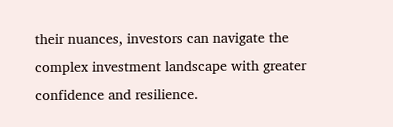their nuances, investors can navigate the complex investment landscape with greater confidence and resilience.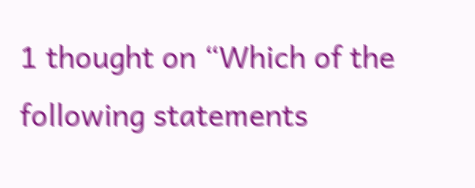1 thought on “Which of the following statements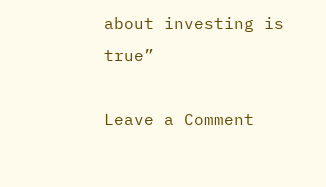about investing is true”

Leave a Comment